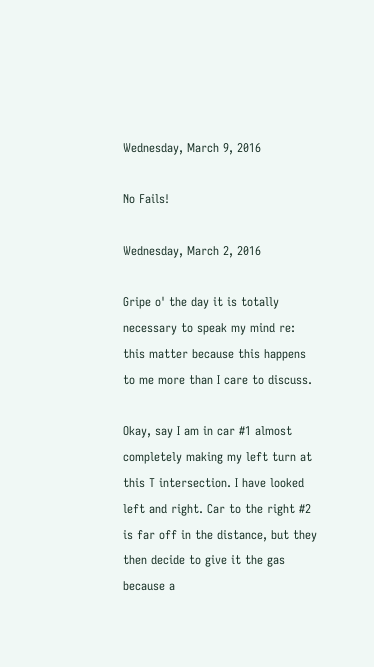Wednesday, March 9, 2016

No Fails!

Wednesday, March 2, 2016

Gripe o' the day it is totally necessary to speak my mind re: this matter because this happens to me more than I care to discuss.

Okay, say I am in car #1 almost completely making my left turn at this T intersection. I have looked left and right. Car to the right #2 is far off in the distance, but they then decide to give it the gas because a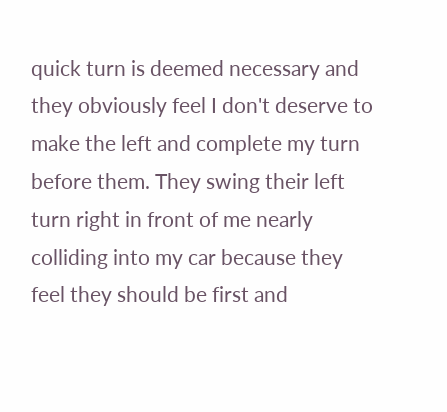quick turn is deemed necessary and they obviously feel I don't deserve to make the left and complete my turn before them. They swing their left turn right in front of me nearly colliding into my car because they feel they should be first and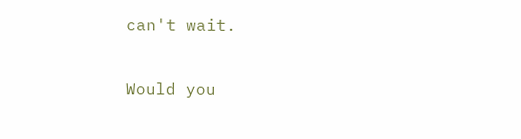can't wait.

Would you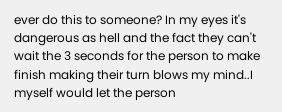ever do this to someone? In my eyes it's dangerous as hell and the fact they can't wait the 3 seconds for the person to make finish making their turn blows my mind..I myself would let the person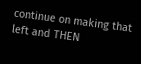continue on making that left and THEN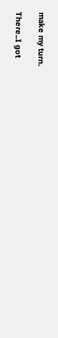make my turn.

There..I got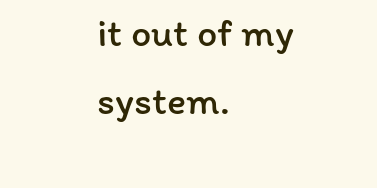it out of my system.